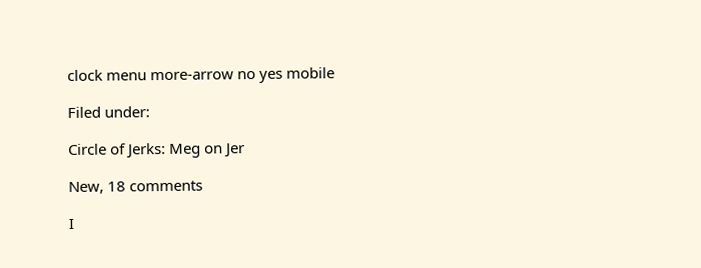clock menu more-arrow no yes mobile

Filed under:

Circle of Jerks: Meg on Jer

New, 18 comments

I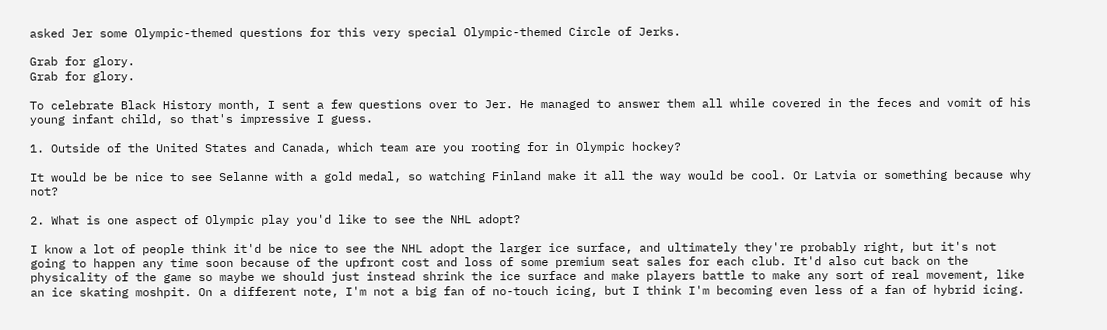asked Jer some Olympic-themed questions for this very special Olympic-themed Circle of Jerks.

Grab for glory.
Grab for glory.

To celebrate Black History month, I sent a few questions over to Jer. He managed to answer them all while covered in the feces and vomit of his young infant child, so that's impressive I guess.

1. Outside of the United States and Canada, which team are you rooting for in Olympic hockey?

It would be be nice to see Selanne with a gold medal, so watching Finland make it all the way would be cool. Or Latvia or something because why not?

2. What is one aspect of Olympic play you'd like to see the NHL adopt?

I know a lot of people think it'd be nice to see the NHL adopt the larger ice surface, and ultimately they're probably right, but it's not going to happen any time soon because of the upfront cost and loss of some premium seat sales for each club. It'd also cut back on the physicality of the game so maybe we should just instead shrink the ice surface and make players battle to make any sort of real movement, like an ice skating moshpit. On a different note, I'm not a big fan of no-touch icing, but I think I'm becoming even less of a fan of hybrid icing.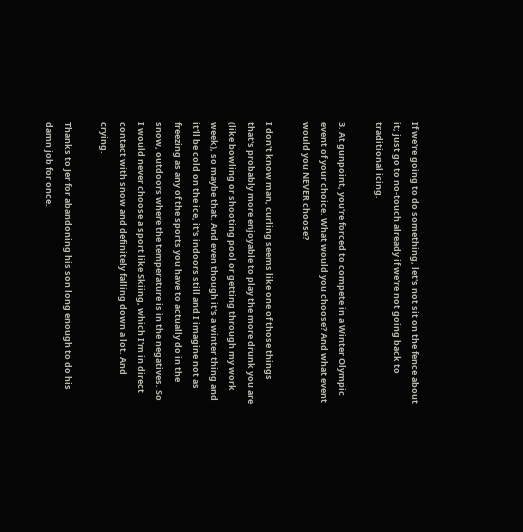If we're going to do something, let's not sit on the fence about it; just go to no-touch already if we're not going back to traditional icing.

3. At gunpoint, you're forced to compete in a Winter Olympic event of your choice. What would you choose? And what event would you NEVER choose?

I don't know man, curling seems like one of those things that's probably more enjoyable to play the more drunk you are (like bowling or shooting pool or getting through my work week), so maybe that. And even though it's a winter thing and it'll be cold on the ice, it's indoors still and I imagine not as freezing as any of the sports you have to actually do in the snow, outdoors where the temperature is in the negatives. So I would never choose a sport like Skiing, which I'm in direct contact with snow and definitely falling down a lot. And crying.

Thanks to Jer for abandoning his son long enough to do his damn job for once.